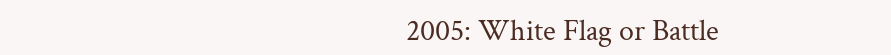2005: White Flag or Battle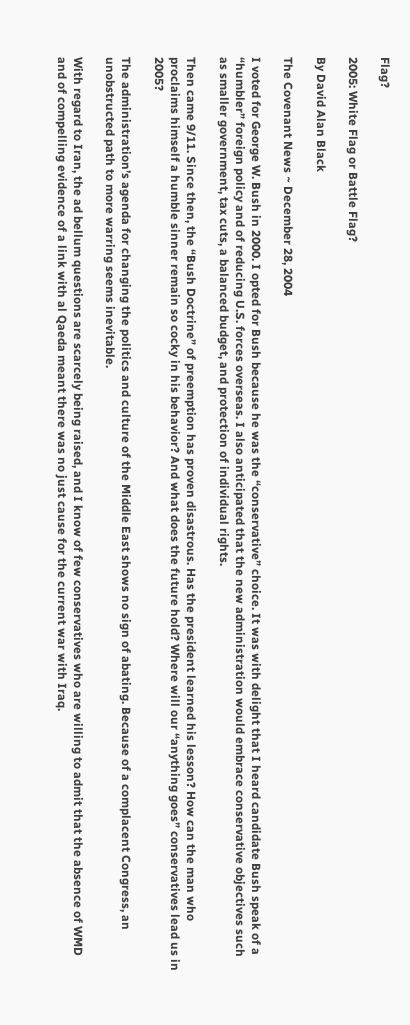Flag?

2005: White Flag or Battle Flag?

By David Alan Black

The Covenant News ~ December 28, 2004

I voted for George W. Bush in 2000. I opted for Bush because he was the “conservative” choice. It was with delight that I heard candidate Bush speak of a “humbler” foreign policy and of reducing U.S. forces overseas. I also anticipated that the new administration would embrace conservative objectives such as smaller government, tax cuts, a balanced budget, and protection of individual rights.

Then came 9/11. Since then, the “Bush Doctrine” of preemption has proven disastrous. Has the president learned his lesson? How can the man who proclaims himself a humble sinner remain so cocky in his behavior? And what does the future hold? Where will our “anything goes” conservatives lead us in 2005?

The administration’s agenda for changing the politics and culture of the Middle East shows no sign of abating. Because of a complacent Congress, an unobstructed path to more warring seems inevitable.

With regard to Iran, the ad bellum questions are scarcely being raised, and I know of few conservatives who are willing to admit that the absence of WMD and of compelling evidence of a link with al Qaeda meant there was no just cause for the current war with Iraq.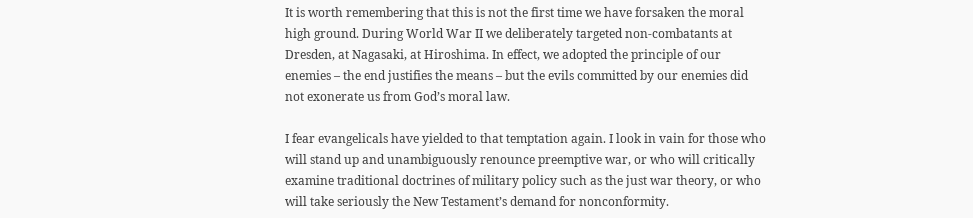It is worth remembering that this is not the first time we have forsaken the moral high ground. During World War II we deliberately targeted non-combatants at Dresden, at Nagasaki, at Hiroshima. In effect, we adopted the principle of our enemies – the end justifies the means – but the evils committed by our enemies did not exonerate us from God’s moral law.

I fear evangelicals have yielded to that temptation again. I look in vain for those who will stand up and unambiguously renounce preemptive war, or who will critically examine traditional doctrines of military policy such as the just war theory, or who will take seriously the New Testament’s demand for nonconformity.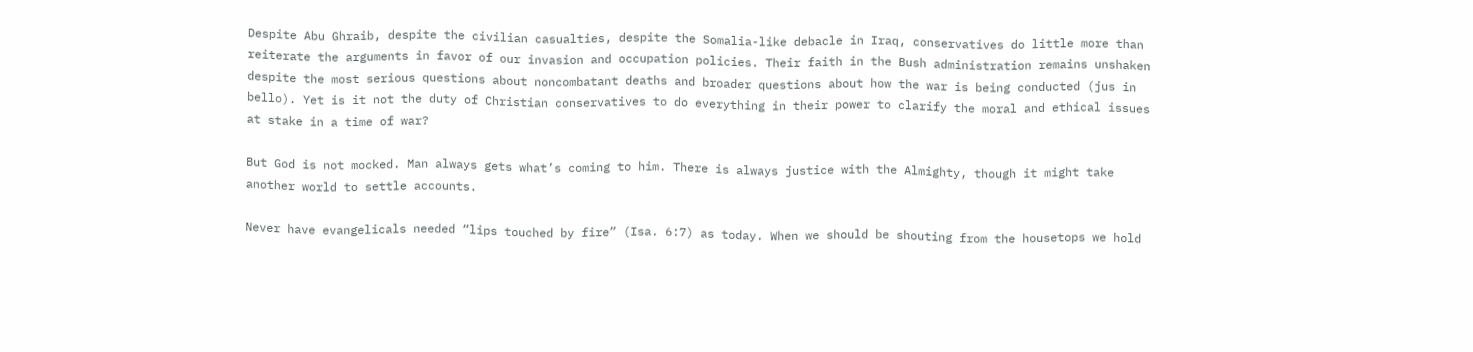Despite Abu Ghraib, despite the civilian casualties, despite the Somalia-like debacle in Iraq, conservatives do little more than reiterate the arguments in favor of our invasion and occupation policies. Their faith in the Bush administration remains unshaken despite the most serious questions about noncombatant deaths and broader questions about how the war is being conducted (jus in bello). Yet is it not the duty of Christian conservatives to do everything in their power to clarify the moral and ethical issues at stake in a time of war?

But God is not mocked. Man always gets what’s coming to him. There is always justice with the Almighty, though it might take another world to settle accounts.

Never have evangelicals needed “lips touched by fire” (Isa. 6:7) as today. When we should be shouting from the housetops we hold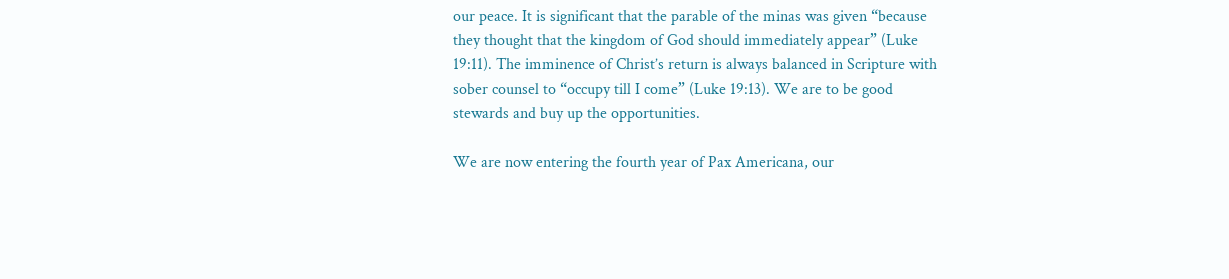our peace. It is significant that the parable of the minas was given “because they thought that the kingdom of God should immediately appear” (Luke 19:11). The imminence of Christ’s return is always balanced in Scripture with sober counsel to “occupy till I come” (Luke 19:13). We are to be good stewards and buy up the opportunities.

We are now entering the fourth year of Pax Americana, our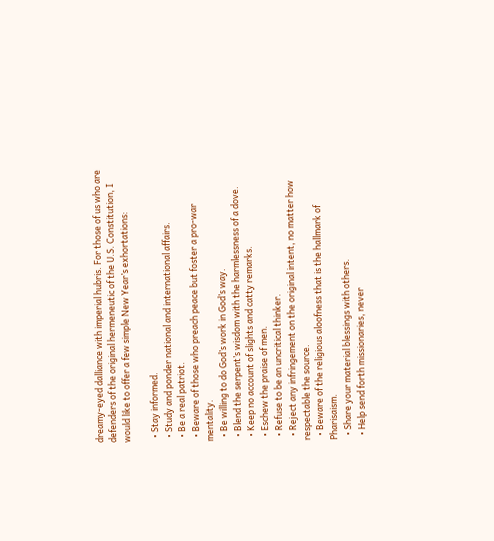dreamy-eyed dalliance with imperial hubris. For those of us who are defenders of the original hermeneutic of the U.S. Constitution, I would like to offer a few simple New Year’s exhortations:

  • Stay informed.
  • Study and ponder national and international affairs.
  • Be a real patriot.
  • Beware of those who preach peace but foster a pro-war mentality.
  • Be willing to do God’s work in God’s way.
  • Blend the serpent’s wisdom with the harmlessness of a dove.
  • Keep no account of slights and catty remarks.
  • Eschew the praise of men.
  • Refuse to be an uncritical thinker.
  • Reject any infringement on the original intent, no matter how respectable the source.
  • Beware of the religious aloofness that is the hallmark of Pharisaism.
  • Share your material blessings with others.
  • Help send forth missionaries, never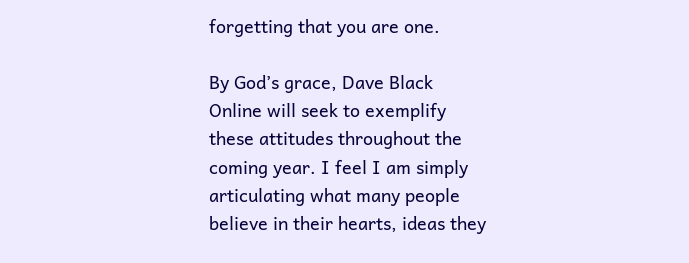forgetting that you are one.

By God’s grace, Dave Black Online will seek to exemplify these attitudes throughout the coming year. I feel I am simply articulating what many people believe in their hearts, ideas they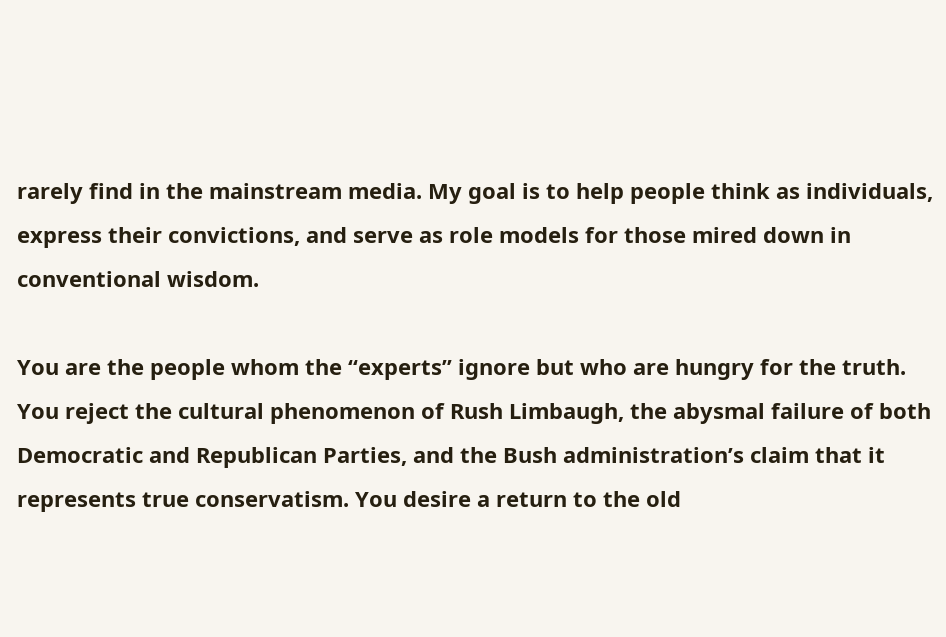rarely find in the mainstream media. My goal is to help people think as individuals, express their convictions, and serve as role models for those mired down in conventional wisdom.

You are the people whom the “experts” ignore but who are hungry for the truth. You reject the cultural phenomenon of Rush Limbaugh, the abysmal failure of both Democratic and Republican Parties, and the Bush administration’s claim that it represents true conservatism. You desire a return to the old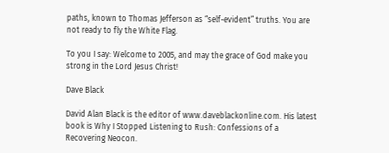paths, known to Thomas Jefferson as “self-evident” truths. You are not ready to fly the White Flag.

To you I say: Welcome to 2005, and may the grace of God make you strong in the Lord Jesus Christ!

Dave Black

David Alan Black is the editor of www.daveblackonline.com. His latest book is Why I Stopped Listening to Rush: Confessions of a Recovering Neocon.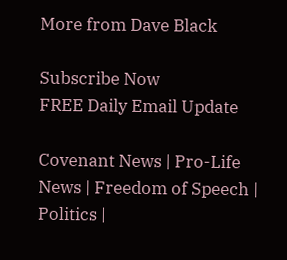More from Dave Black

Subscribe Now
FREE Daily Email Update

Covenant News | Pro-Life News | Freedom of Speech | Politics |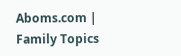Aboms.com | Family Topics